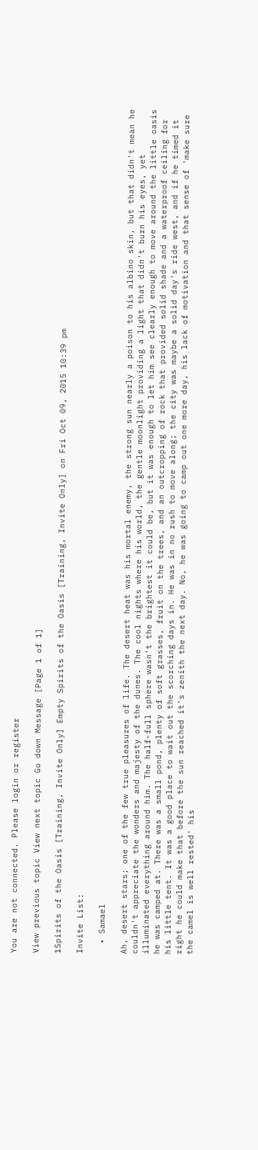You are not connected. Please login or register

View previous topic View next topic Go down Message [Page 1 of 1]

1Spirits of the Oasis [Training, Invite Only] Empty Spirits of the Oasis [Training, Invite Only] on Fri Oct 09, 2015 10:39 pm

Invite List:

  • Samael

Ah, desert stars; one of the few true pleasures of life. The desert heat was his mortal enemy, the strong sun nearly a poison to his albino skin, but that didn't mean he couldn't appreciate the wonders and majesty of the dunes. The cool nights where his world, the gentle moonlight providing a light that didn't burn his eyes, yet illuminated everything around him. The half-full sphere wasn't the brightest it could be, but it was enough to let him see clearly enough to move around the little oasis he was camped at. There was a small pond, plenty of soft grasses, fruit on the trees, and an outcropping of rock that provided solid shade and a waterproof ceiling for his little tent. It was a good place to wait out the scorching days in. He was in no rush to move along; the city was maybe a solid day's ride west, and if he timed it right he could make that before the sun reached it's zenith the next day. No, he was going to camp out one more day, his lack of motivation and that sense of 'make sure the camel is well rested' his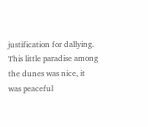justification for dallying. This little paradise among the dunes was nice, it was peaceful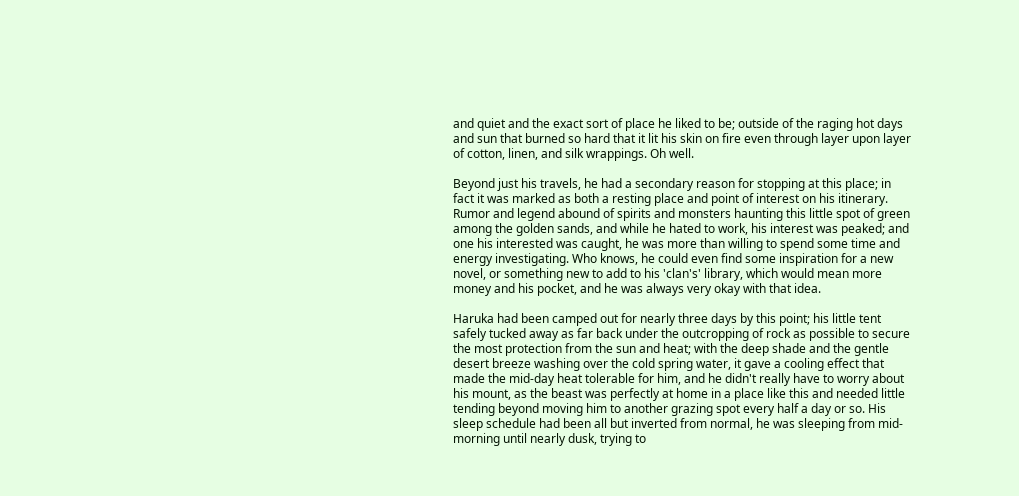and quiet and the exact sort of place he liked to be; outside of the raging hot days and sun that burned so hard that it lit his skin on fire even through layer upon layer of cotton, linen, and silk wrappings. Oh well.

Beyond just his travels, he had a secondary reason for stopping at this place; in fact it was marked as both a resting place and point of interest on his itinerary. Rumor and legend abound of spirits and monsters haunting this little spot of green among the golden sands, and while he hated to work, his interest was peaked; and one his interested was caught, he was more than willing to spend some time and energy investigating. Who knows, he could even find some inspiration for a new novel, or something new to add to his 'clan's' library, which would mean more money and his pocket, and he was always very okay with that idea.

Haruka had been camped out for nearly three days by this point; his little tent safely tucked away as far back under the outcropping of rock as possible to secure the most protection from the sun and heat; with the deep shade and the gentle desert breeze washing over the cold spring water, it gave a cooling effect that made the mid-day heat tolerable for him, and he didn't really have to worry about his mount, as the beast was perfectly at home in a place like this and needed little tending beyond moving him to another grazing spot every half a day or so. His sleep schedule had been all but inverted from normal, he was sleeping from mid-morning until nearly dusk, trying to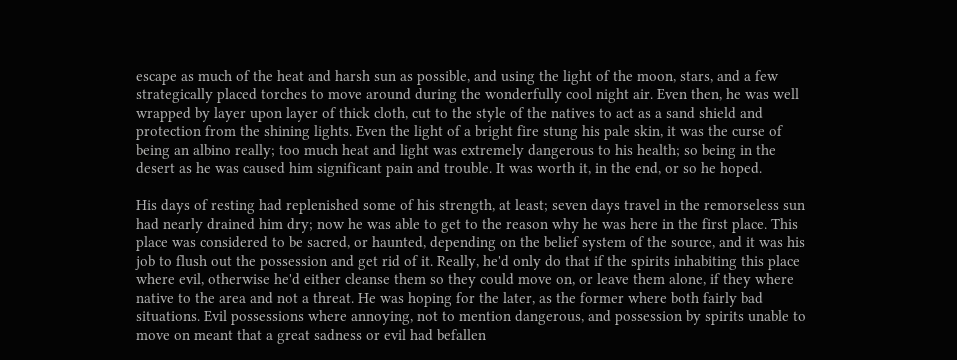escape as much of the heat and harsh sun as possible, and using the light of the moon, stars, and a few strategically placed torches to move around during the wonderfully cool night air. Even then, he was well wrapped by layer upon layer of thick cloth, cut to the style of the natives to act as a sand shield and protection from the shining lights. Even the light of a bright fire stung his pale skin, it was the curse of being an albino really; too much heat and light was extremely dangerous to his health; so being in the desert as he was caused him significant pain and trouble. It was worth it, in the end, or so he hoped.

His days of resting had replenished some of his strength, at least; seven days travel in the remorseless sun had nearly drained him dry; now he was able to get to the reason why he was here in the first place. This place was considered to be sacred, or haunted, depending on the belief system of the source, and it was his job to flush out the possession and get rid of it. Really, he'd only do that if the spirits inhabiting this place where evil, otherwise he'd either cleanse them so they could move on, or leave them alone, if they where native to the area and not a threat. He was hoping for the later, as the former where both fairly bad situations. Evil possessions where annoying, not to mention dangerous, and possession by spirits unable to move on meant that a great sadness or evil had befallen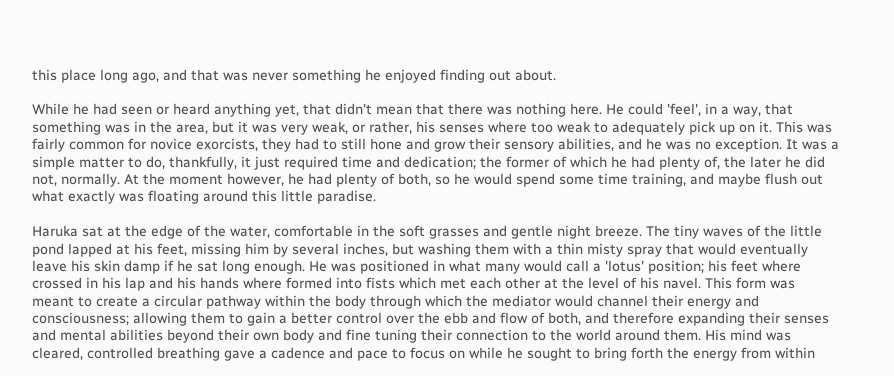this place long ago, and that was never something he enjoyed finding out about.

While he had seen or heard anything yet, that didn't mean that there was nothing here. He could 'feel', in a way, that something was in the area, but it was very weak, or rather, his senses where too weak to adequately pick up on it. This was fairly common for novice exorcists, they had to still hone and grow their sensory abilities, and he was no exception. It was a simple matter to do, thankfully, it just required time and dedication; the former of which he had plenty of, the later he did not, normally. At the moment however, he had plenty of both, so he would spend some time training, and maybe flush out what exactly was floating around this little paradise.

Haruka sat at the edge of the water, comfortable in the soft grasses and gentle night breeze. The tiny waves of the little pond lapped at his feet, missing him by several inches, but washing them with a thin misty spray that would eventually leave his skin damp if he sat long enough. He was positioned in what many would call a 'lotus' position; his feet where crossed in his lap and his hands where formed into fists which met each other at the level of his navel. This form was meant to create a circular pathway within the body through which the mediator would channel their energy and consciousness; allowing them to gain a better control over the ebb and flow of both, and therefore expanding their senses and mental abilities beyond their own body and fine tuning their connection to the world around them. His mind was cleared, controlled breathing gave a cadence and pace to focus on while he sought to bring forth the energy from within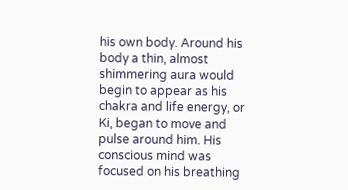his own body. Around his body a thin, almost shimmering aura would begin to appear as his chakra and life energy, or Ki, began to move and pulse around him. His conscious mind was focused on his breathing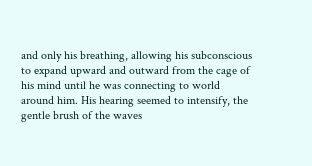and only his breathing, allowing his subconscious to expand upward and outward from the cage of his mind until he was connecting to world around him. His hearing seemed to intensify, the gentle brush of the waves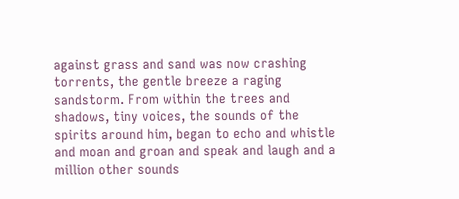against grass and sand was now crashing torrents, the gentle breeze a raging sandstorm. From within the trees and shadows, tiny voices, the sounds of the spirits around him, began to echo and whistle and moan and groan and speak and laugh and a million other sounds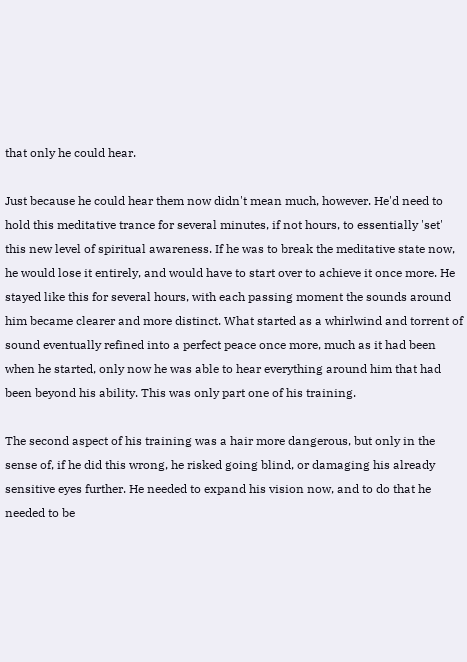that only he could hear.

Just because he could hear them now didn't mean much, however. He'd need to hold this meditative trance for several minutes, if not hours, to essentially 'set' this new level of spiritual awareness. If he was to break the meditative state now, he would lose it entirely, and would have to start over to achieve it once more. He stayed like this for several hours, with each passing moment the sounds around him became clearer and more distinct. What started as a whirlwind and torrent of sound eventually refined into a perfect peace once more, much as it had been when he started, only now he was able to hear everything around him that had been beyond his ability. This was only part one of his training.

The second aspect of his training was a hair more dangerous, but only in the sense of, if he did this wrong, he risked going blind, or damaging his already sensitive eyes further. He needed to expand his vision now, and to do that he needed to be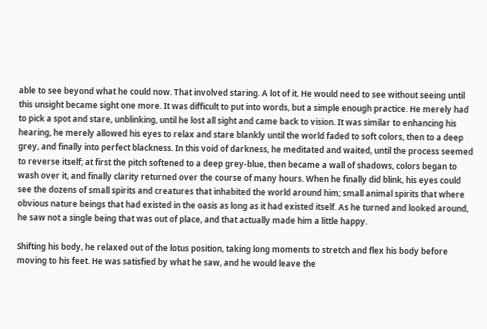able to see beyond what he could now. That involved staring. A lot of it. He would need to see without seeing until this unsight became sight one more. It was difficult to put into words, but a simple enough practice. He merely had to pick a spot and stare, unblinking, until he lost all sight and came back to vision. It was similar to enhancing his hearing, he merely allowed his eyes to relax and stare blankly until the world faded to soft colors, then to a deep grey, and finally into perfect blackness. In this void of darkness, he meditated and waited, until the process seemed to reverse itself; at first the pitch softened to a deep grey-blue, then became a wall of shadows, colors began to wash over it, and finally clarity returned over the course of many hours. When he finally did blink, his eyes could see the dozens of small spirits and creatures that inhabited the world around him; small animal spirits that where obvious nature beings that had existed in the oasis as long as it had existed itself. As he turned and looked around, he saw not a single being that was out of place, and that actually made him a little happy.

Shifting his body, he relaxed out of the lotus position, taking long moments to stretch and flex his body before moving to his feet. He was satisfied by what he saw, and he would leave the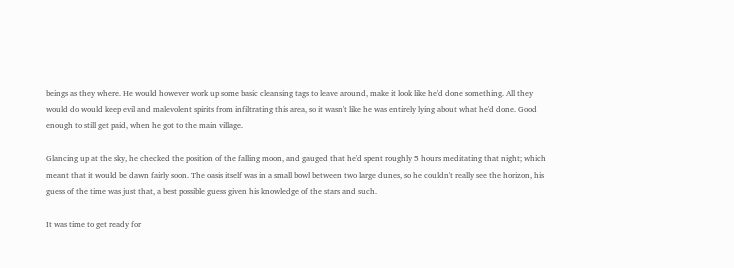beings as they where. He would however work up some basic cleansing tags to leave around, make it look like he'd done something. All they would do would keep evil and malevolent spirits from infiltrating this area, so it wasn't like he was entirely lying about what he'd done. Good enough to still get paid, when he got to the main village.

Glancing up at the sky, he checked the position of the falling moon, and gauged that he'd spent roughly 5 hours meditating that night; which meant that it would be dawn fairly soon. The oasis itself was in a small bowl between two large dunes, so he couldn't really see the horizon, his guess of the time was just that, a best possible guess given his knowledge of the stars and such.

It was time to get ready for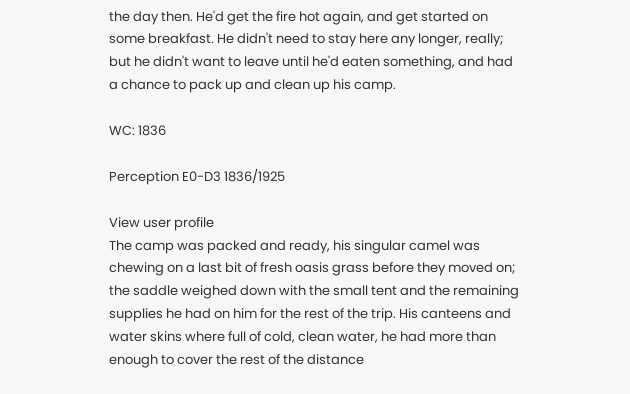the day then. He'd get the fire hot again, and get started on some breakfast. He didn't need to stay here any longer, really; but he didn't want to leave until he'd eaten something, and had a chance to pack up and clean up his camp.

WC: 1836

Perception E0-D3 1836/1925

View user profile
The camp was packed and ready, his singular camel was chewing on a last bit of fresh oasis grass before they moved on; the saddle weighed down with the small tent and the remaining supplies he had on him for the rest of the trip. His canteens and water skins where full of cold, clean water, he had more than enough to cover the rest of the distance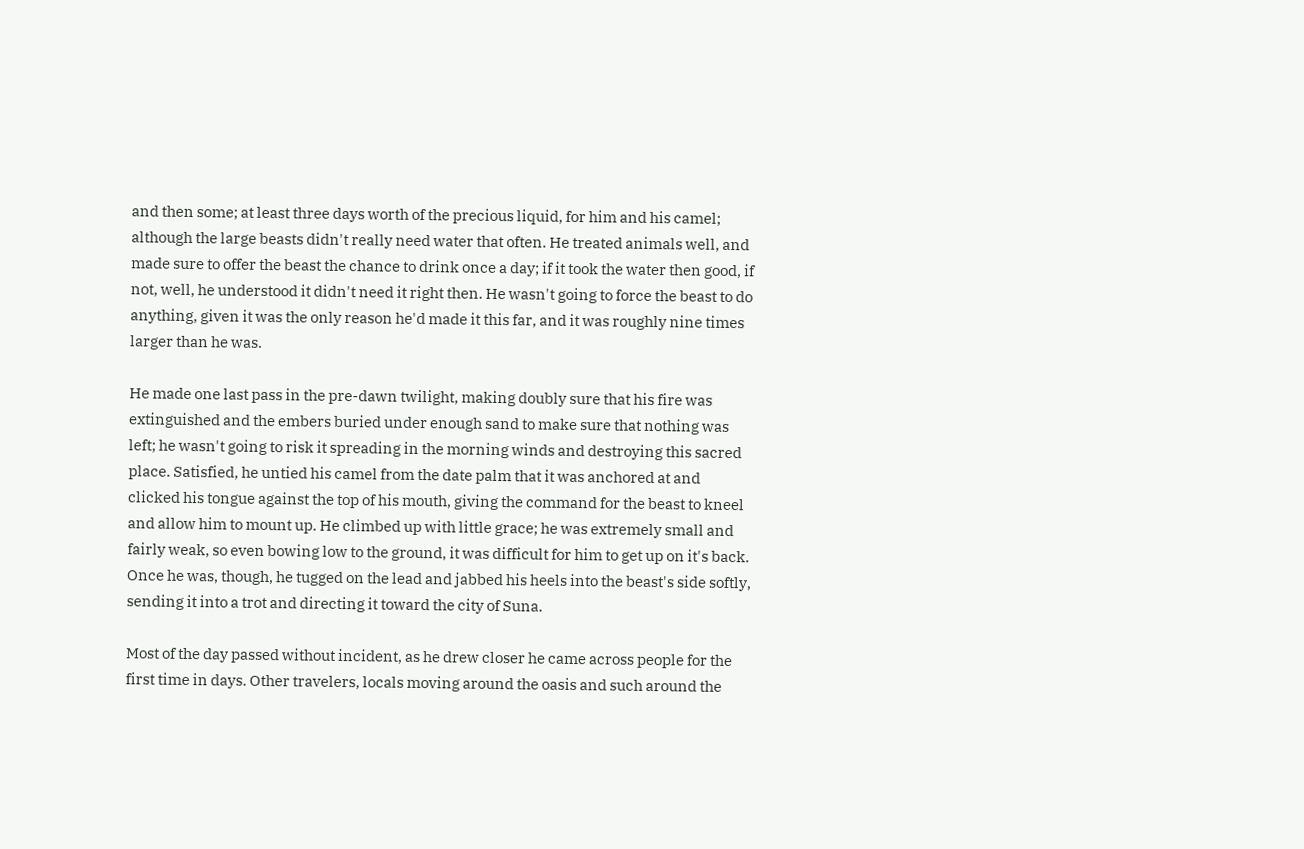and then some; at least three days worth of the precious liquid, for him and his camel; although the large beasts didn't really need water that often. He treated animals well, and made sure to offer the beast the chance to drink once a day; if it took the water then good, if not, well, he understood it didn't need it right then. He wasn't going to force the beast to do anything, given it was the only reason he'd made it this far, and it was roughly nine times larger than he was.

He made one last pass in the pre-dawn twilight, making doubly sure that his fire was extinguished and the embers buried under enough sand to make sure that nothing was left; he wasn't going to risk it spreading in the morning winds and destroying this sacred place. Satisfied, he untied his camel from the date palm that it was anchored at and clicked his tongue against the top of his mouth, giving the command for the beast to kneel and allow him to mount up. He climbed up with little grace; he was extremely small and fairly weak, so even bowing low to the ground, it was difficult for him to get up on it's back. Once he was, though, he tugged on the lead and jabbed his heels into the beast's side softly, sending it into a trot and directing it toward the city of Suna.

Most of the day passed without incident, as he drew closer he came across people for the first time in days. Other travelers, locals moving around the oasis and such around the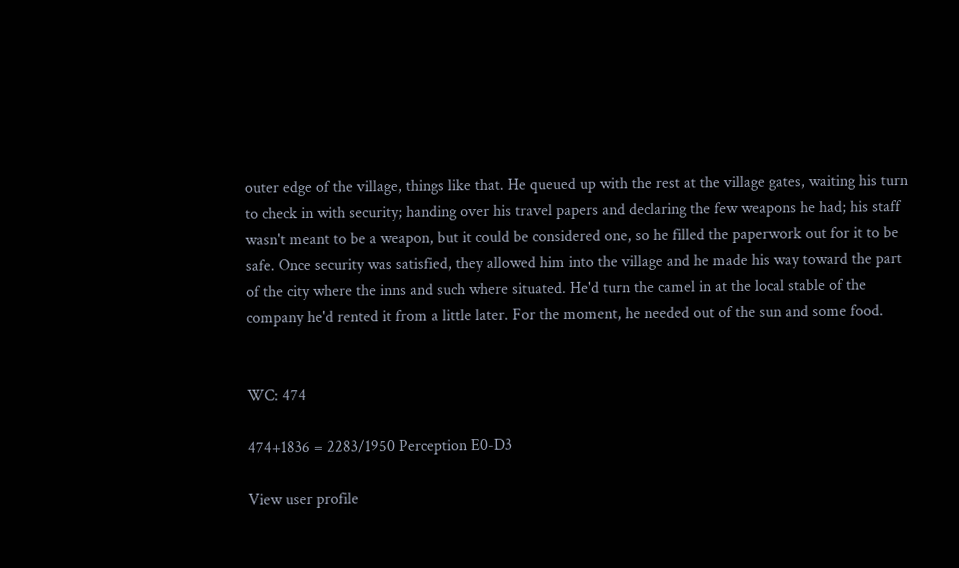outer edge of the village, things like that. He queued up with the rest at the village gates, waiting his turn to check in with security; handing over his travel papers and declaring the few weapons he had; his staff wasn't meant to be a weapon, but it could be considered one, so he filled the paperwork out for it to be safe. Once security was satisfied, they allowed him into the village and he made his way toward the part of the city where the inns and such where situated. He'd turn the camel in at the local stable of the company he'd rented it from a little later. For the moment, he needed out of the sun and some food.


WC: 474

474+1836 = 2283/1950 Perception E0-D3

View user profile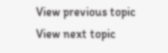View previous topic View next topic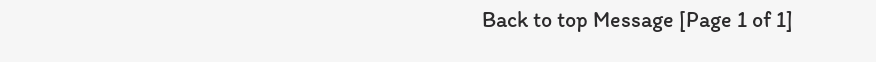Back to top Message [Page 1 of 1]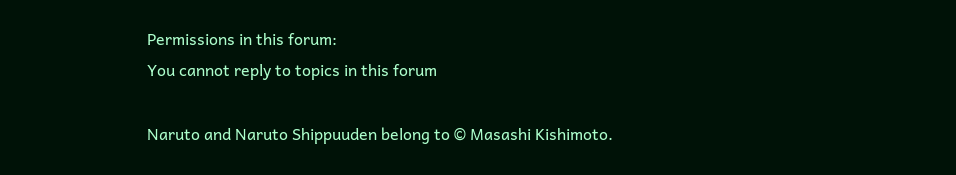Permissions in this forum:
You cannot reply to topics in this forum

Naruto and Naruto Shippuuden belong to © Masashi Kishimoto.